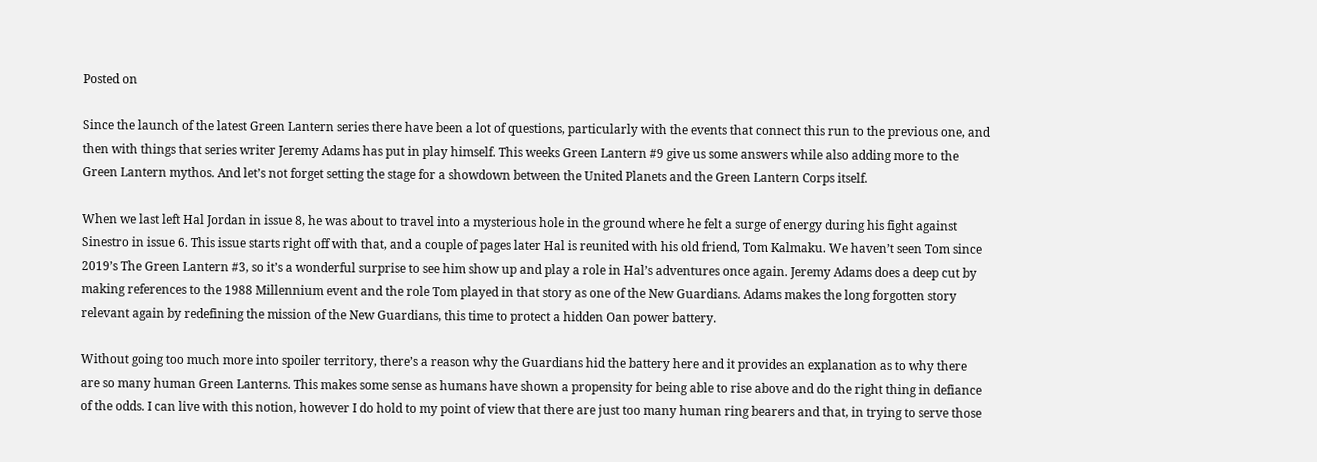Posted on

Since the launch of the latest Green Lantern series there have been a lot of questions, particularly with the events that connect this run to the previous one, and then with things that series writer Jeremy Adams has put in play himself. This weeks Green Lantern #9 give us some answers while also adding more to the Green Lantern mythos. And let’s not forget setting the stage for a showdown between the United Planets and the Green Lantern Corps itself.

When we last left Hal Jordan in issue 8, he was about to travel into a mysterious hole in the ground where he felt a surge of energy during his fight against Sinestro in issue 6. This issue starts right off with that, and a couple of pages later Hal is reunited with his old friend, Tom Kalmaku. We haven’t seen Tom since 2019’s The Green Lantern #3, so it’s a wonderful surprise to see him show up and play a role in Hal’s adventures once again. Jeremy Adams does a deep cut by making references to the 1988 Millennium event and the role Tom played in that story as one of the New Guardians. Adams makes the long forgotten story relevant again by redefining the mission of the New Guardians, this time to protect a hidden Oan power battery.

Without going too much more into spoiler territory, there’s a reason why the Guardians hid the battery here and it provides an explanation as to why there are so many human Green Lanterns. This makes some sense as humans have shown a propensity for being able to rise above and do the right thing in defiance of the odds. I can live with this notion, however I do hold to my point of view that there are just too many human ring bearers and that, in trying to serve those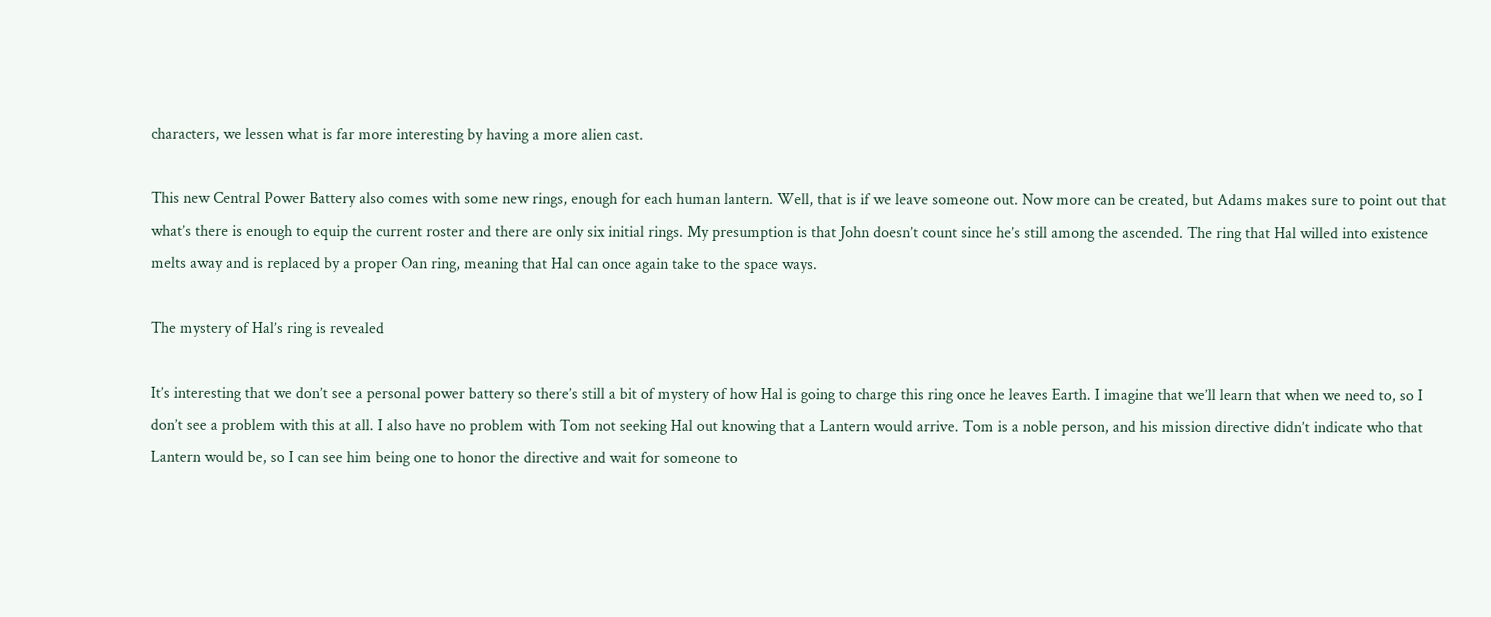characters, we lessen what is far more interesting by having a more alien cast.

This new Central Power Battery also comes with some new rings, enough for each human lantern. Well, that is if we leave someone out. Now more can be created, but Adams makes sure to point out that what’s there is enough to equip the current roster and there are only six initial rings. My presumption is that John doesn’t count since he’s still among the ascended. The ring that Hal willed into existence melts away and is replaced by a proper Oan ring, meaning that Hal can once again take to the space ways.

The mystery of Hal’s ring is revealed

It’s interesting that we don’t see a personal power battery so there’s still a bit of mystery of how Hal is going to charge this ring once he leaves Earth. I imagine that we’ll learn that when we need to, so I don’t see a problem with this at all. I also have no problem with Tom not seeking Hal out knowing that a Lantern would arrive. Tom is a noble person, and his mission directive didn’t indicate who that Lantern would be, so I can see him being one to honor the directive and wait for someone to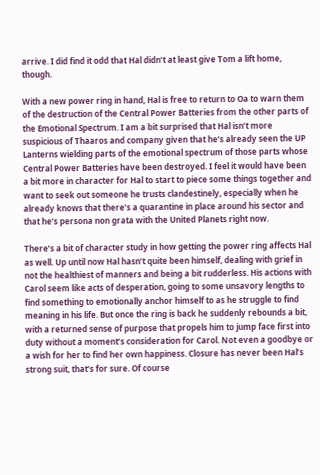arrive. I did find it odd that Hal didn’t at least give Tom a lift home, though.

With a new power ring in hand, Hal is free to return to Oa to warn them of the destruction of the Central Power Batteries from the other parts of the Emotional Spectrum. I am a bit surprised that Hal isn’t more suspicious of Thaaros and company given that he’s already seen the UP Lanterns wielding parts of the emotional spectrum of those parts whose Central Power Batteries have been destroyed. I feel it would have been a bit more in character for Hal to start to piece some things together and want to seek out someone he trusts clandestinely, especially when he already knows that there’s a quarantine in place around his sector and that he’s persona non grata with the United Planets right now.

There’s a bit of character study in how getting the power ring affects Hal as well. Up until now Hal hasn’t quite been himself, dealing with grief in not the healthiest of manners and being a bit rudderless. His actions with Carol seem like acts of desperation, going to some unsavory lengths to find something to emotionally anchor himself to as he struggle to find meaning in his life. But once the ring is back he suddenly rebounds a bit, with a returned sense of purpose that propels him to jump face first into duty without a moment’s consideration for Carol. Not even a goodbye or a wish for her to find her own happiness. Closure has never been Hal’s strong suit, that’s for sure. Of course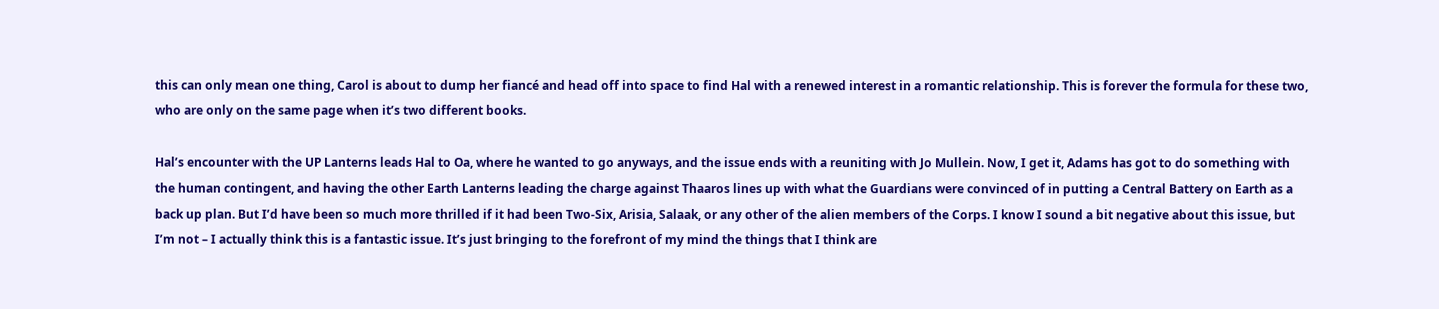this can only mean one thing, Carol is about to dump her fiancé and head off into space to find Hal with a renewed interest in a romantic relationship. This is forever the formula for these two, who are only on the same page when it’s two different books.

Hal’s encounter with the UP Lanterns leads Hal to Oa, where he wanted to go anyways, and the issue ends with a reuniting with Jo Mullein. Now, I get it, Adams has got to do something with the human contingent, and having the other Earth Lanterns leading the charge against Thaaros lines up with what the Guardians were convinced of in putting a Central Battery on Earth as a back up plan. But I’d have been so much more thrilled if it had been Two-Six, Arisia, Salaak, or any other of the alien members of the Corps. I know I sound a bit negative about this issue, but I’m not – I actually think this is a fantastic issue. It’s just bringing to the forefront of my mind the things that I think are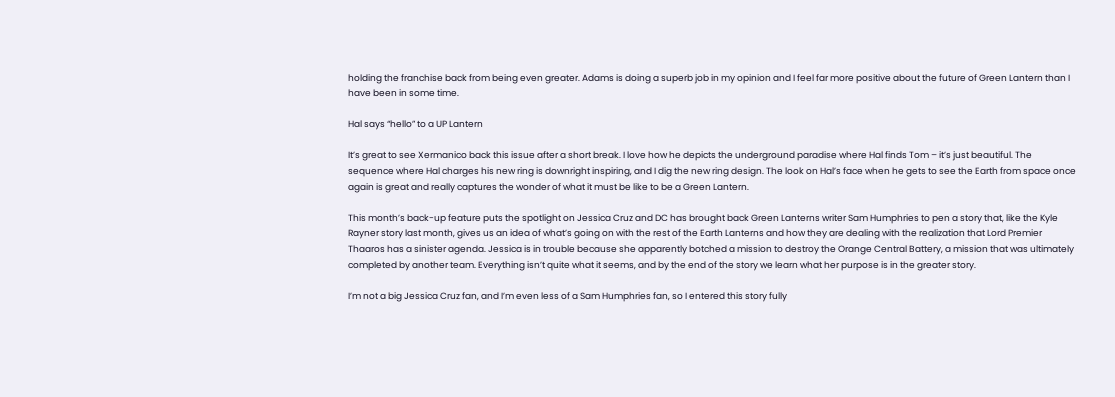holding the franchise back from being even greater. Adams is doing a superb job in my opinion and I feel far more positive about the future of Green Lantern than I have been in some time.

Hal says “hello” to a UP Lantern

It’s great to see Xermanico back this issue after a short break. I love how he depicts the underground paradise where Hal finds Tom – it’s just beautiful. The sequence where Hal charges his new ring is downright inspiring, and I dig the new ring design. The look on Hal’s face when he gets to see the Earth from space once again is great and really captures the wonder of what it must be like to be a Green Lantern.

This month’s back-up feature puts the spotlight on Jessica Cruz and DC has brought back Green Lanterns writer Sam Humphries to pen a story that, like the Kyle Rayner story last month, gives us an idea of what’s going on with the rest of the Earth Lanterns and how they are dealing with the realization that Lord Premier Thaaros has a sinister agenda. Jessica is in trouble because she apparently botched a mission to destroy the Orange Central Battery, a mission that was ultimately completed by another team. Everything isn’t quite what it seems, and by the end of the story we learn what her purpose is in the greater story.

I’m not a big Jessica Cruz fan, and I’m even less of a Sam Humphries fan, so I entered this story fully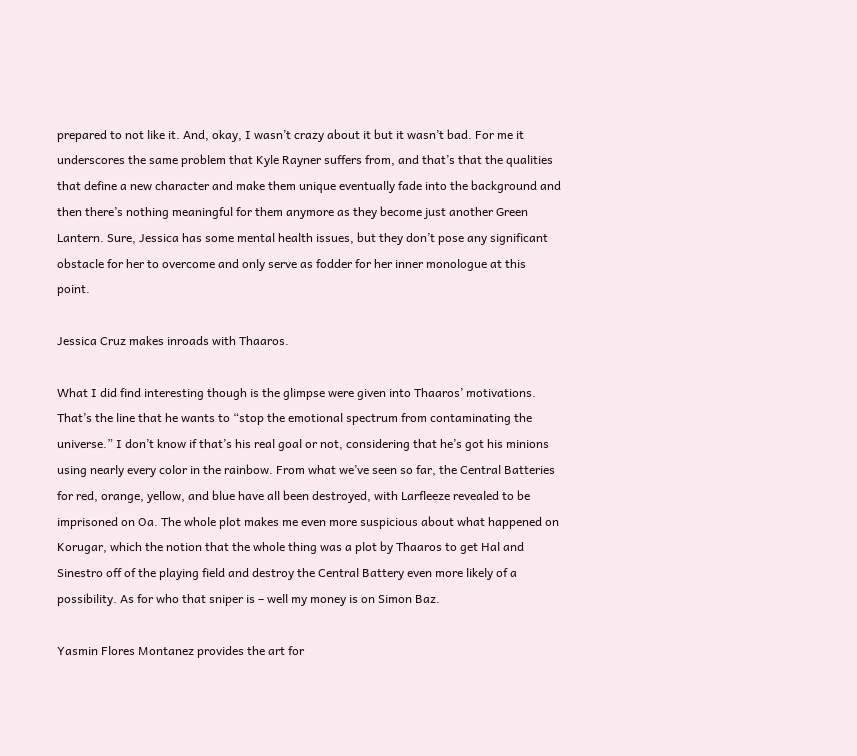prepared to not like it. And, okay, I wasn’t crazy about it but it wasn’t bad. For me it underscores the same problem that Kyle Rayner suffers from, and that’s that the qualities that define a new character and make them unique eventually fade into the background and then there’s nothing meaningful for them anymore as they become just another Green Lantern. Sure, Jessica has some mental health issues, but they don’t pose any significant obstacle for her to overcome and only serve as fodder for her inner monologue at this point.

Jessica Cruz makes inroads with Thaaros.

What I did find interesting though is the glimpse were given into Thaaros’ motivations. That’s the line that he wants to “stop the emotional spectrum from contaminating the universe.” I don’t know if that’s his real goal or not, considering that he’s got his minions using nearly every color in the rainbow. From what we’ve seen so far, the Central Batteries for red, orange, yellow, and blue have all been destroyed, with Larfleeze revealed to be imprisoned on Oa. The whole plot makes me even more suspicious about what happened on Korugar, which the notion that the whole thing was a plot by Thaaros to get Hal and Sinestro off of the playing field and destroy the Central Battery even more likely of a possibility. As for who that sniper is – well my money is on Simon Baz.

Yasmin Flores Montanez provides the art for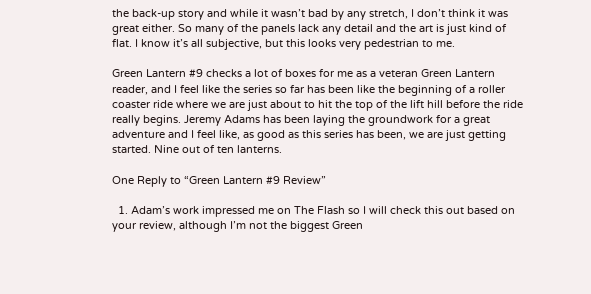the back-up story and while it wasn’t bad by any stretch, I don’t think it was great either. So many of the panels lack any detail and the art is just kind of flat. I know it’s all subjective, but this looks very pedestrian to me.

Green Lantern #9 checks a lot of boxes for me as a veteran Green Lantern reader, and I feel like the series so far has been like the beginning of a roller coaster ride where we are just about to hit the top of the lift hill before the ride really begins. Jeremy Adams has been laying the groundwork for a great adventure and I feel like, as good as this series has been, we are just getting started. Nine out of ten lanterns.

One Reply to “Green Lantern #9 Review”

  1. Adam’s work impressed me on The Flash so I will check this out based on your review, although I’m not the biggest Green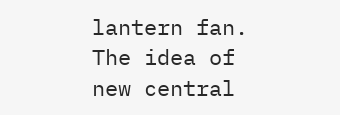lantern fan. The idea of new central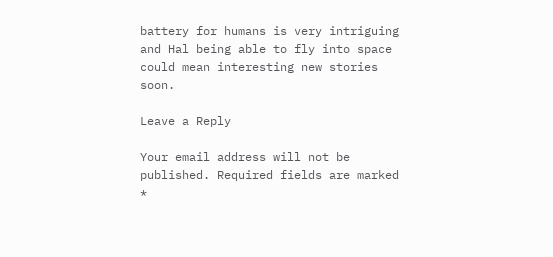battery for humans is very intriguing and Hal being able to fly into space could mean interesting new stories soon.

Leave a Reply

Your email address will not be published. Required fields are marked *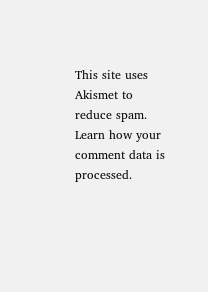This site uses Akismet to reduce spam. Learn how your comment data is processed.